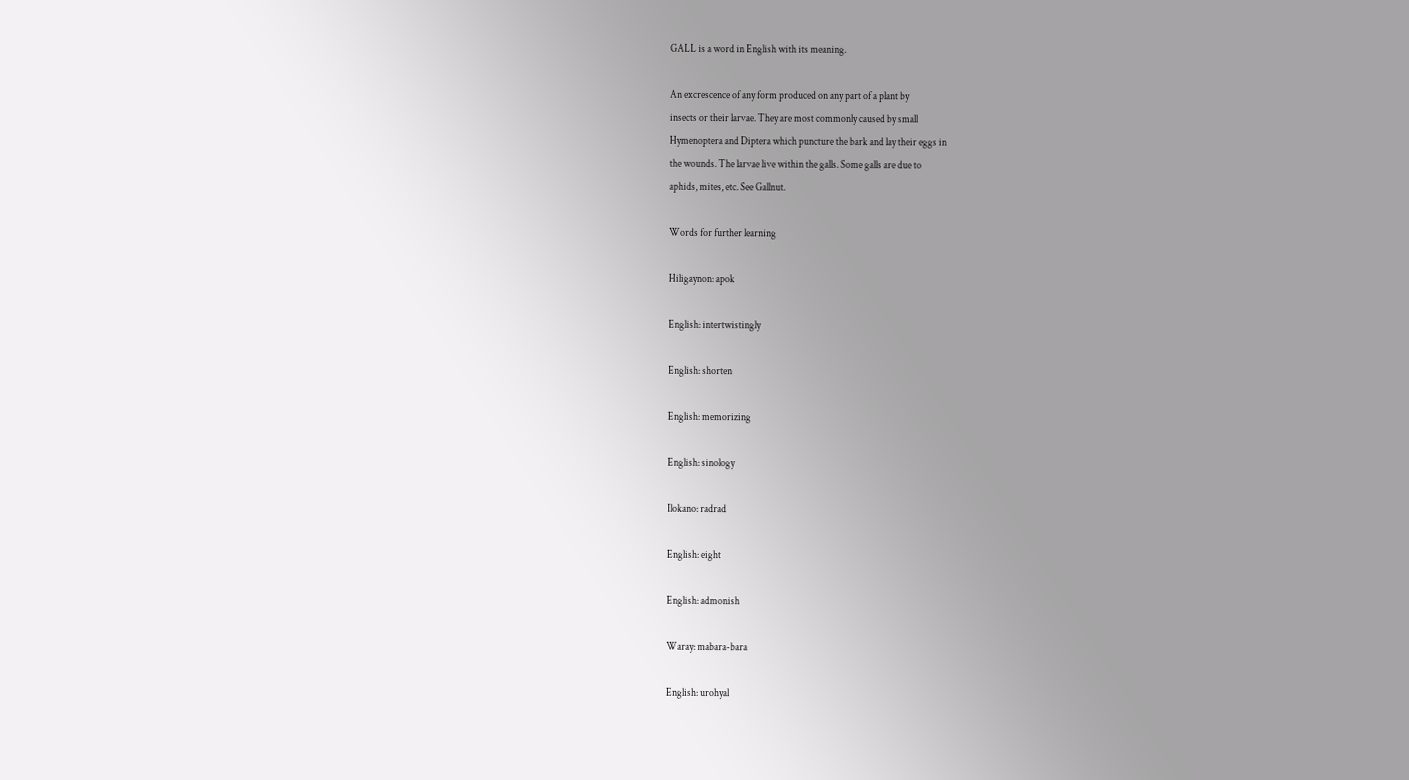GALL is a word in English with its meaning.

An excrescence of any form produced on any part of a plant by
insects or their larvae. They are most commonly caused by small
Hymenoptera and Diptera which puncture the bark and lay their eggs in
the wounds. The larvae live within the galls. Some galls are due to
aphids, mites, etc. See Gallnut.

Words for further learning

Hiligaynon: apok

English: intertwistingly

English: shorten

English: memorizing

English: sinology

Ilokano: radrad

English: eight

English: admonish

Waray: mabara-bara

English: urohyal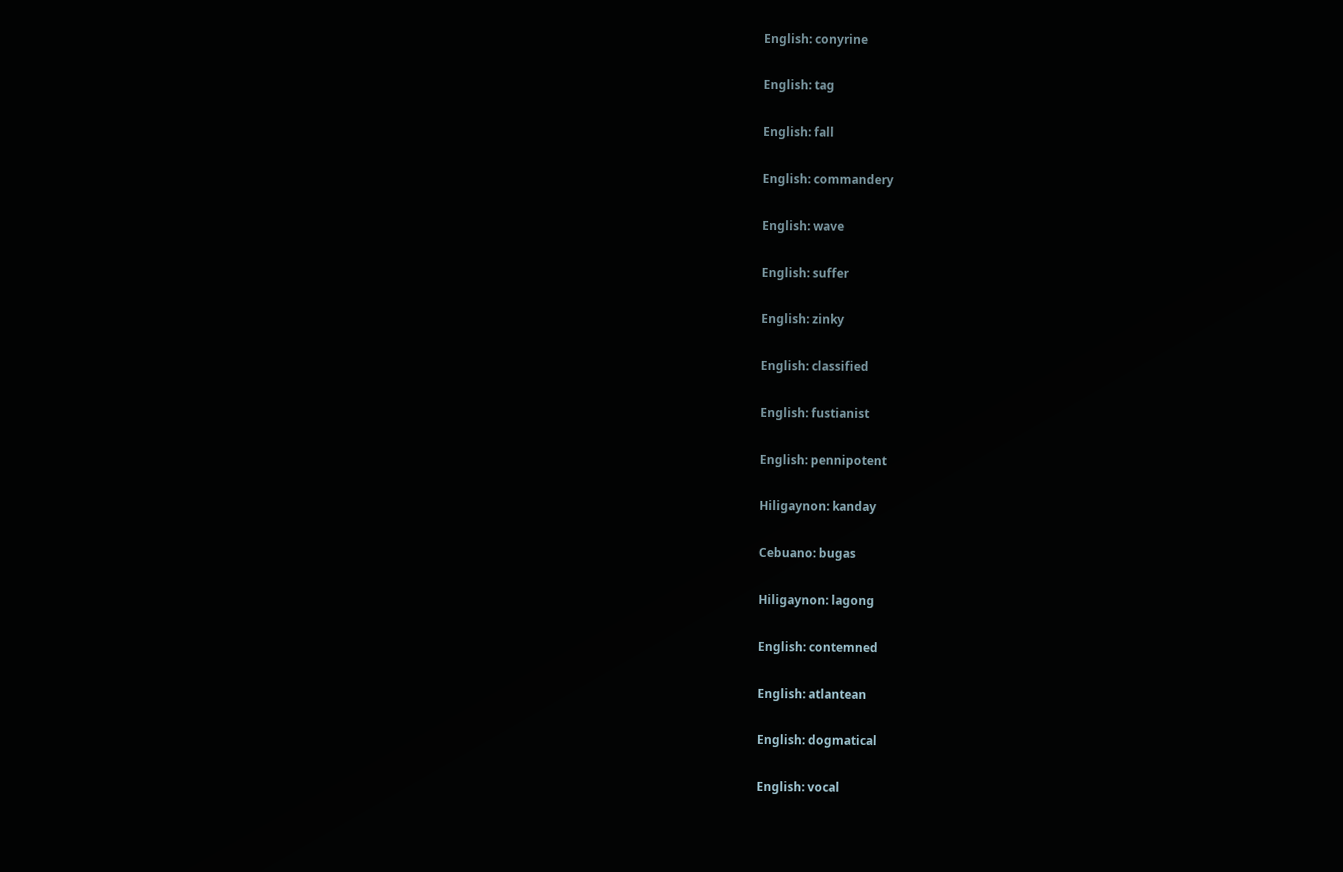English: conyrine

English: tag

English: fall

English: commandery

English: wave

English: suffer

English: zinky

English: classified

English: fustianist

English: pennipotent

Hiligaynon: kanday

Cebuano: bugas

Hiligaynon: lagong

English: contemned

English: atlantean

English: dogmatical

English: vocal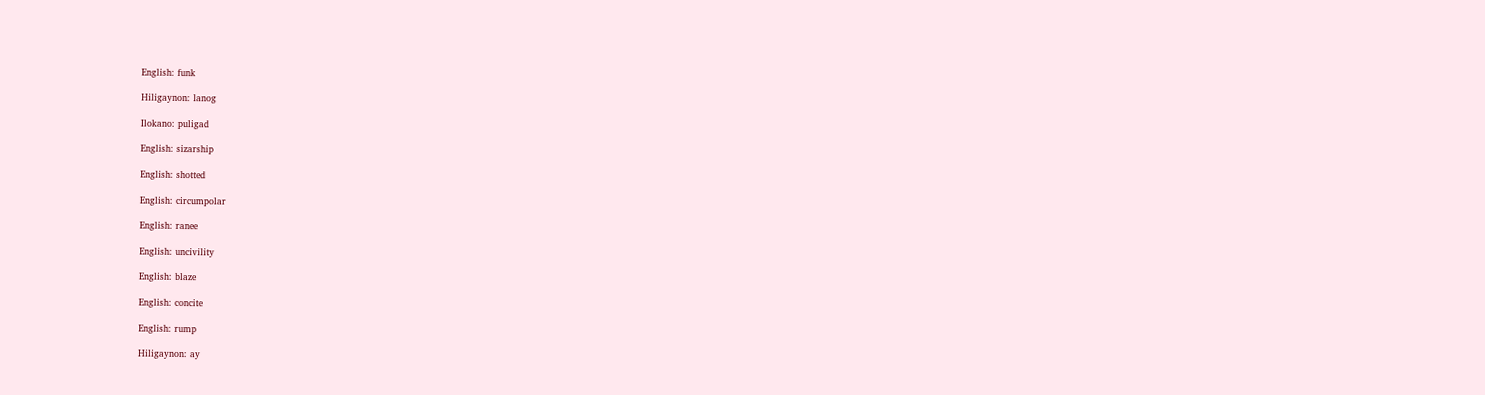English: funk

Hiligaynon: lanog

Ilokano: puligad

English: sizarship

English: shotted

English: circumpolar

English: ranee

English: uncivility

English: blaze

English: concite

English: rump

Hiligaynon: ay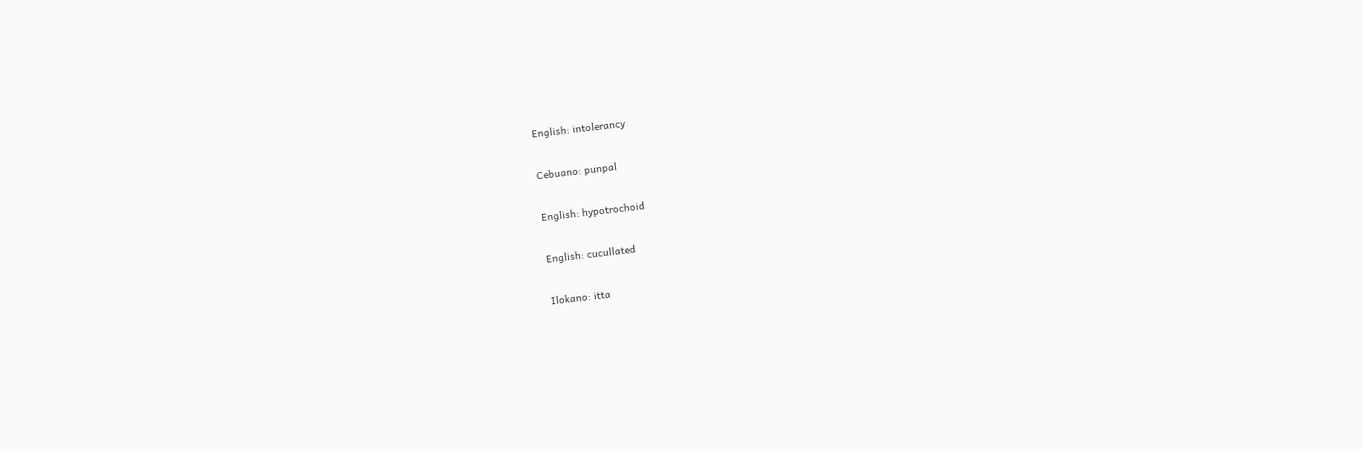English: intolerancy

Cebuano: punpal

English: hypotrochoid

English: cucullated

Ilokano: itta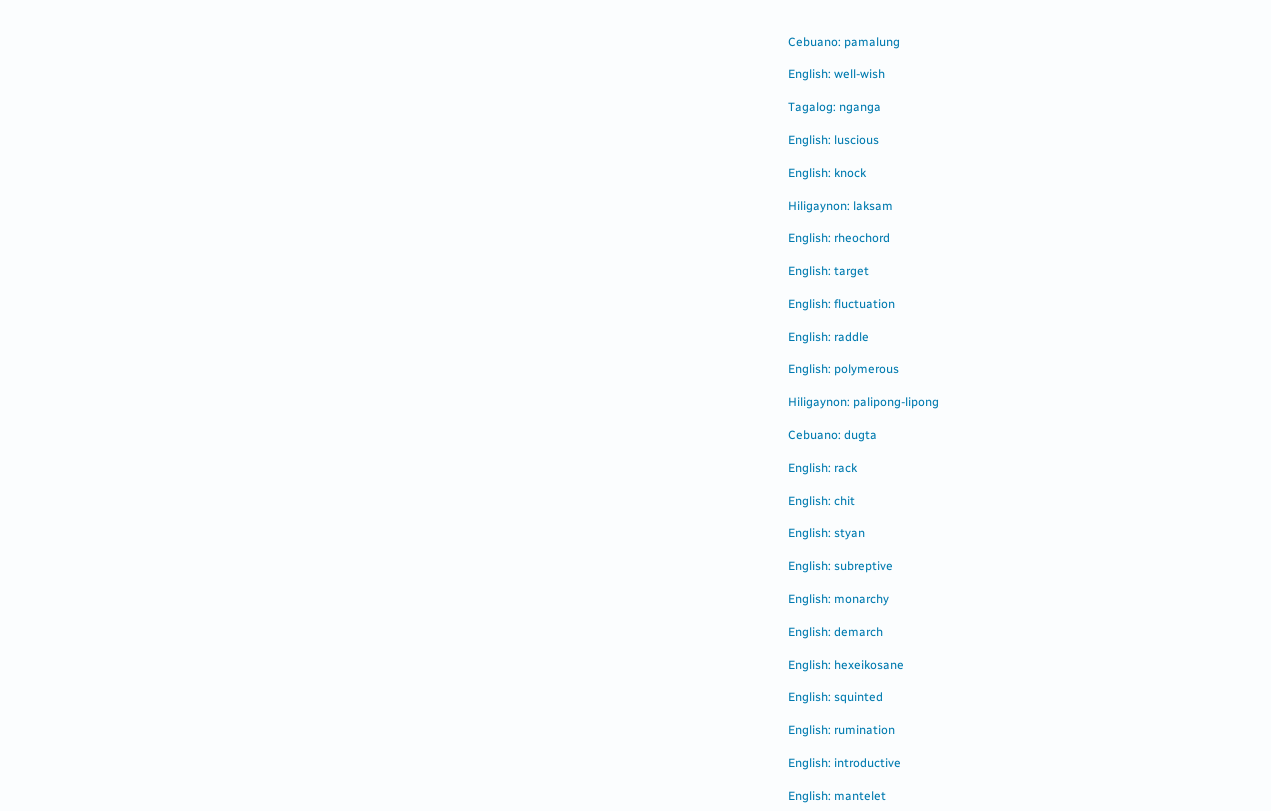Cebuano: pamalung

English: well-wish

Tagalog: nganga

English: luscious

English: knock

Hiligaynon: laksam

English: rheochord

English: target

English: fluctuation

English: raddle

English: polymerous

Hiligaynon: palipong-lipong

Cebuano: dugta

English: rack

English: chit

English: styan

English: subreptive

English: monarchy

English: demarch

English: hexeikosane

English: squinted

English: rumination

English: introductive

English: mantelet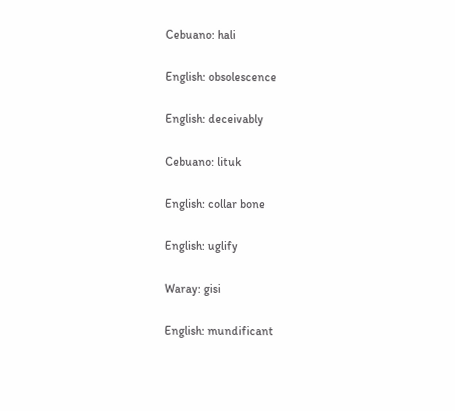Cebuano: hali

English: obsolescence

English: deceivably

Cebuano: lituk

English: collar bone

English: uglify

Waray: gisi

English: mundificant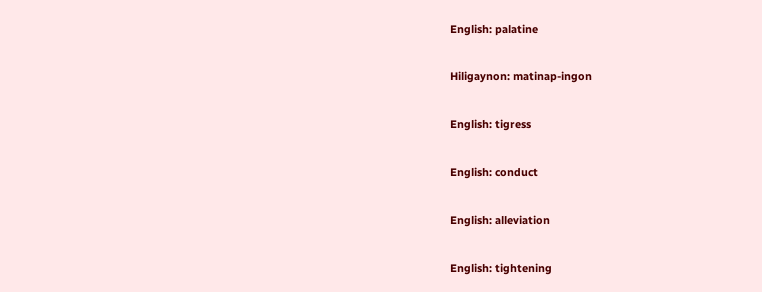English: palatine

Hiligaynon: matinap-ingon

English: tigress

English: conduct

English: alleviation

English: tightening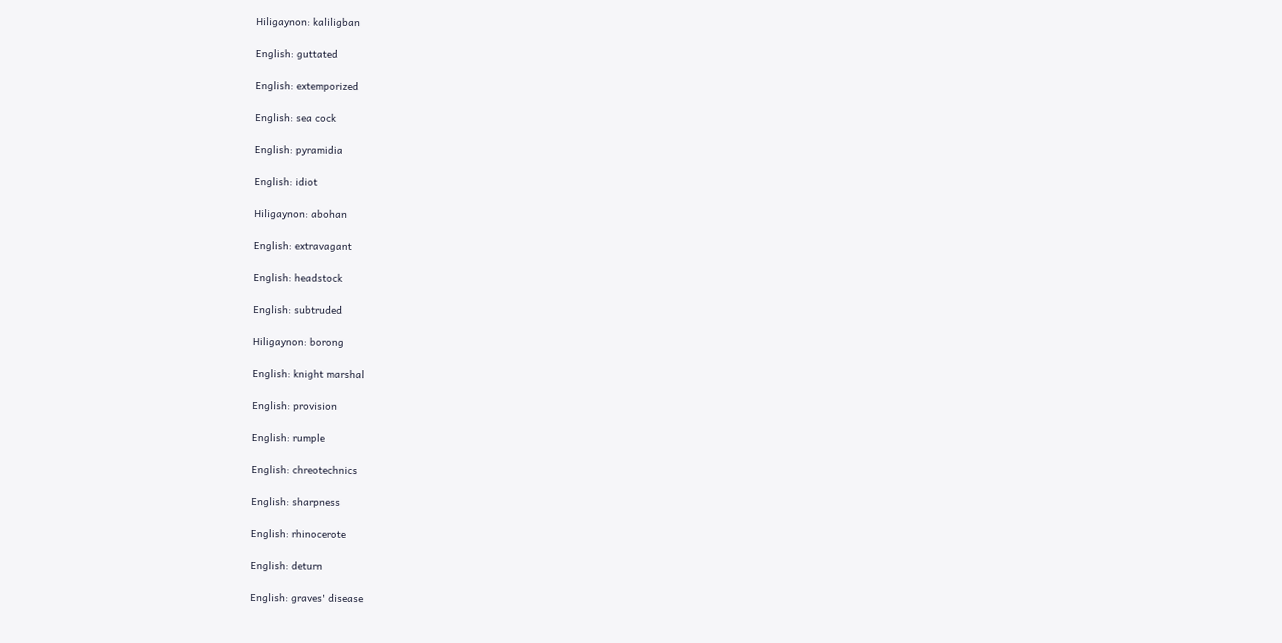Hiligaynon: kaliligban

English: guttated

English: extemporized

English: sea cock

English: pyramidia

English: idiot

Hiligaynon: abohan

English: extravagant

English: headstock

English: subtruded

Hiligaynon: borong

English: knight marshal

English: provision

English: rumple

English: chreotechnics

English: sharpness

English: rhinocerote

English: deturn

English: graves' disease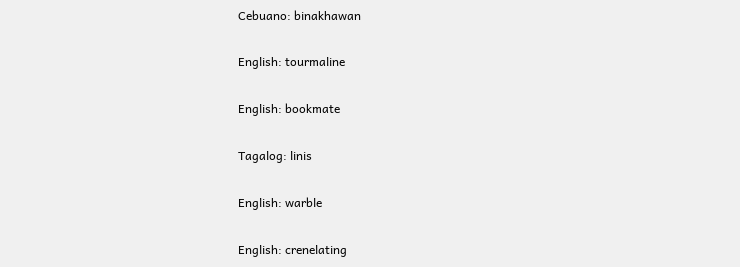Cebuano: binakhawan

English: tourmaline

English: bookmate

Tagalog: linis

English: warble

English: crenelating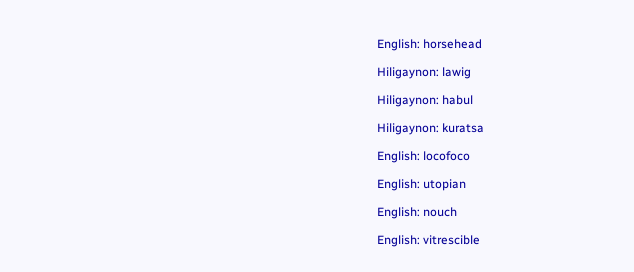English: horsehead

Hiligaynon: lawig

Hiligaynon: habul

Hiligaynon: kuratsa

English: locofoco

English: utopian

English: nouch

English: vitrescible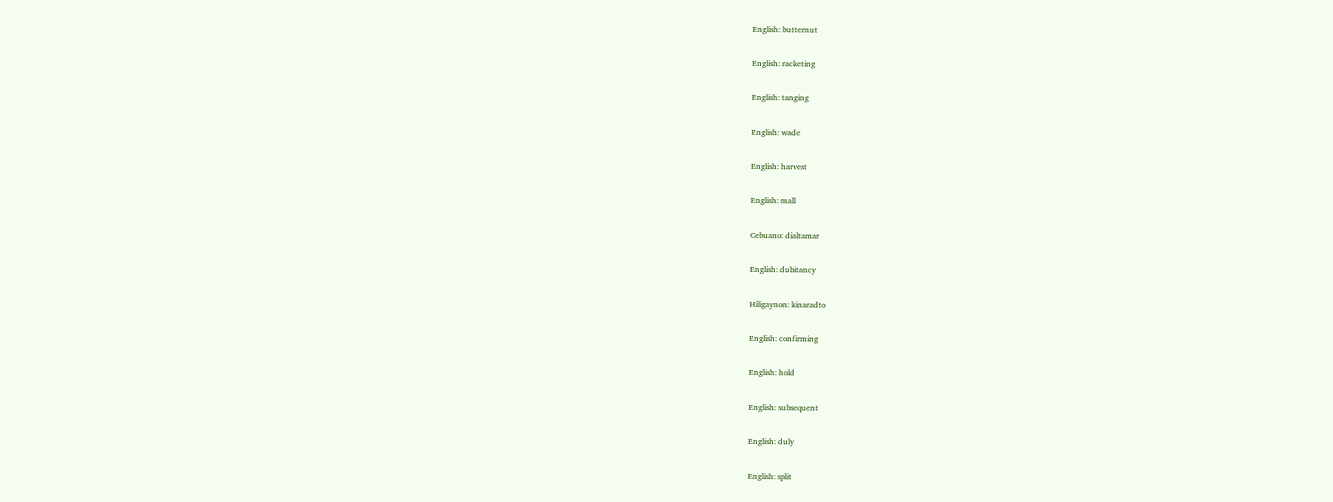English: butternut

English: racketing

English: tanging

English: wade

English: harvest

English: mall

Cebuano: dialtamar

English: dubitancy

Hiligaynon: kinaradto

English: confirming

English: hold

English: subsequent

English: duly

English: split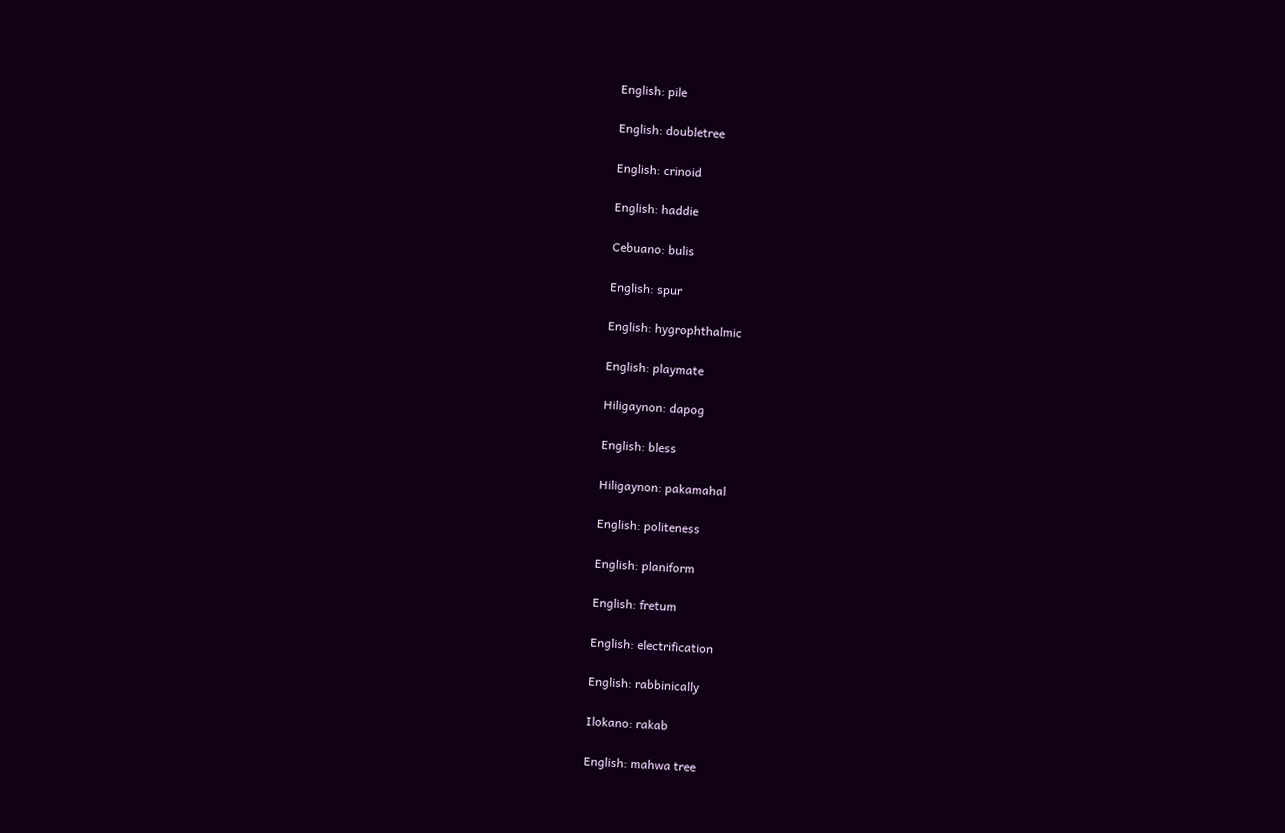English: pile

English: doubletree

English: crinoid

English: haddie

Cebuano: bulis

English: spur

English: hygrophthalmic

English: playmate

Hiligaynon: dapog

English: bless

Hiligaynon: pakamahal

English: politeness

English: planiform

English: fretum

English: electrification

English: rabbinically

Ilokano: rakab

English: mahwa tree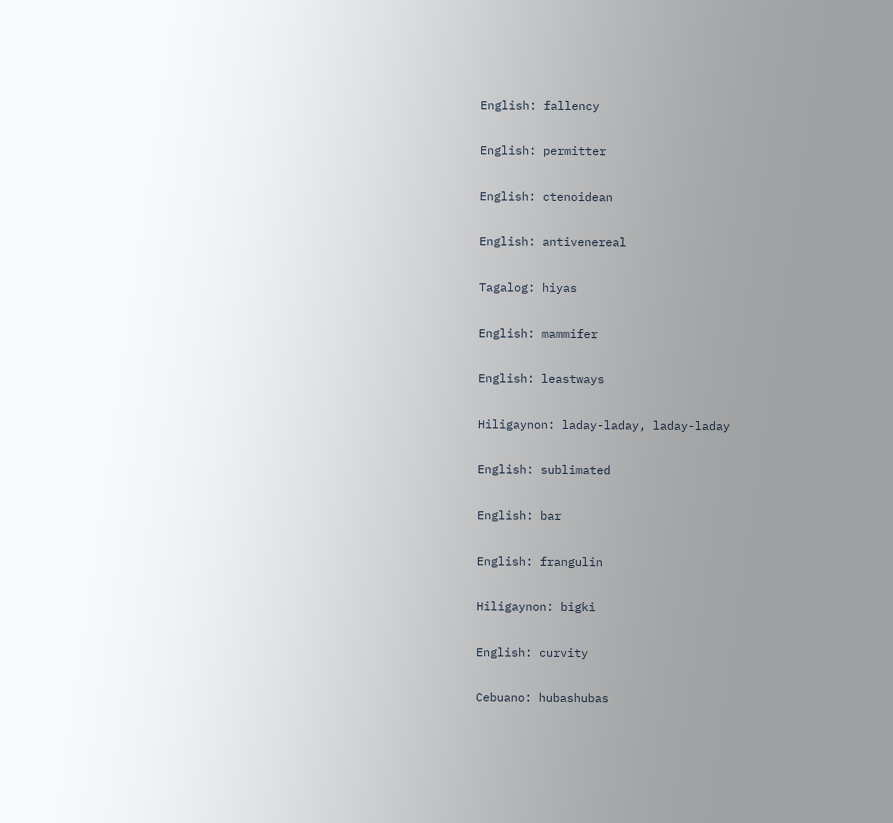English: fallency

English: permitter

English: ctenoidean

English: antivenereal

Tagalog: hiyas

English: mammifer

English: leastways

Hiligaynon: laday-laday, laday-laday

English: sublimated

English: bar

English: frangulin

Hiligaynon: bigki

English: curvity

Cebuano: hubashubas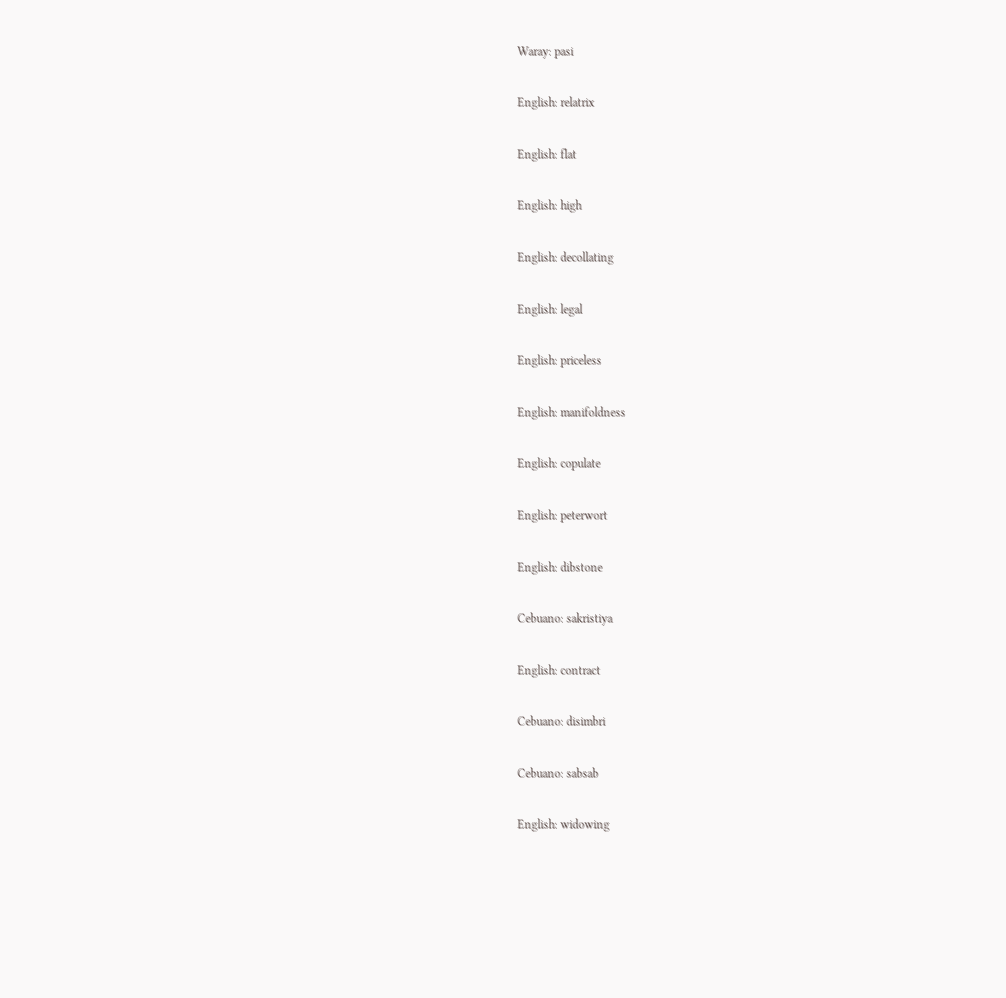Waray: pasi

English: relatrix

English: flat

English: high

English: decollating

English: legal

English: priceless

English: manifoldness

English: copulate

English: peterwort

English: dibstone

Cebuano: sakristiya

English: contract

Cebuano: disimbri

Cebuano: sabsab

English: widowing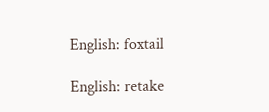English: foxtail

English: retake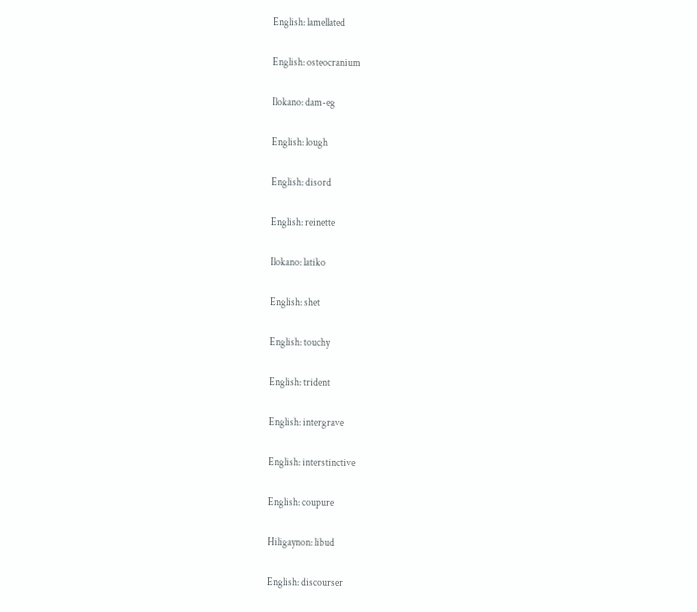English: lamellated

English: osteocranium

Ilokano: dam-eg

English: lough

English: disord

English: reinette

Ilokano: latiko

English: shet

English: touchy

English: trident

English: intergrave

English: interstinctive

English: coupure

Hiligaynon: libud

English: discourser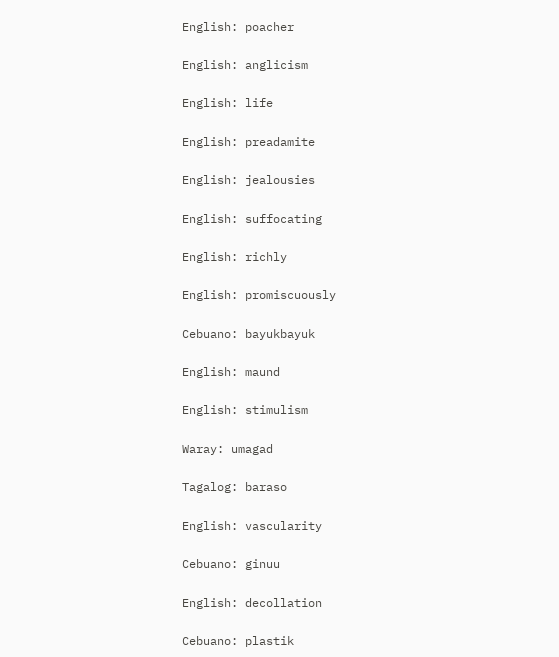English: poacher

English: anglicism

English: life

English: preadamite

English: jealousies

English: suffocating

English: richly

English: promiscuously

Cebuano: bayukbayuk

English: maund

English: stimulism

Waray: umagad

Tagalog: baraso

English: vascularity

Cebuano: ginuu

English: decollation

Cebuano: plastik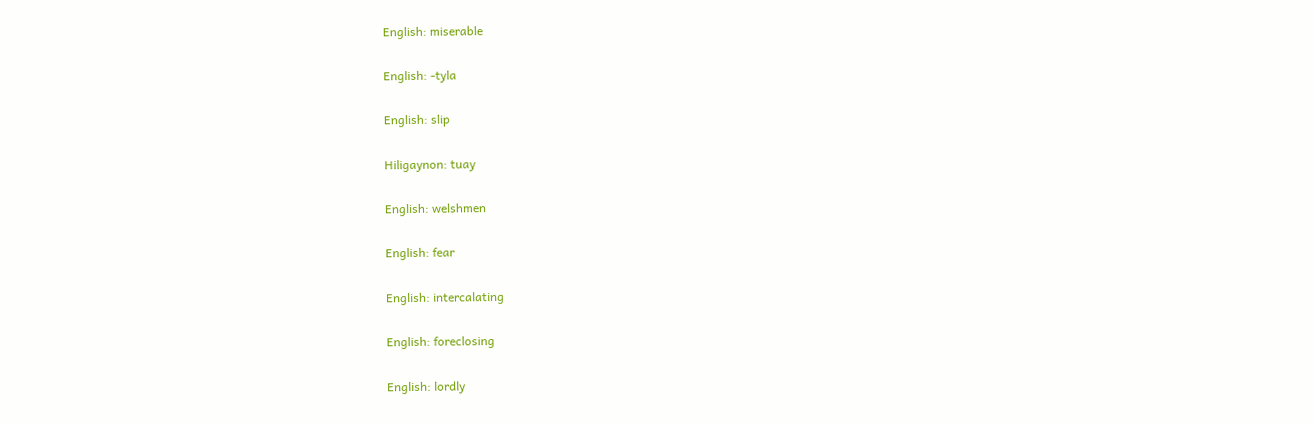English: miserable

English: -tyla

English: slip

Hiligaynon: tuay

English: welshmen

English: fear

English: intercalating

English: foreclosing

English: lordly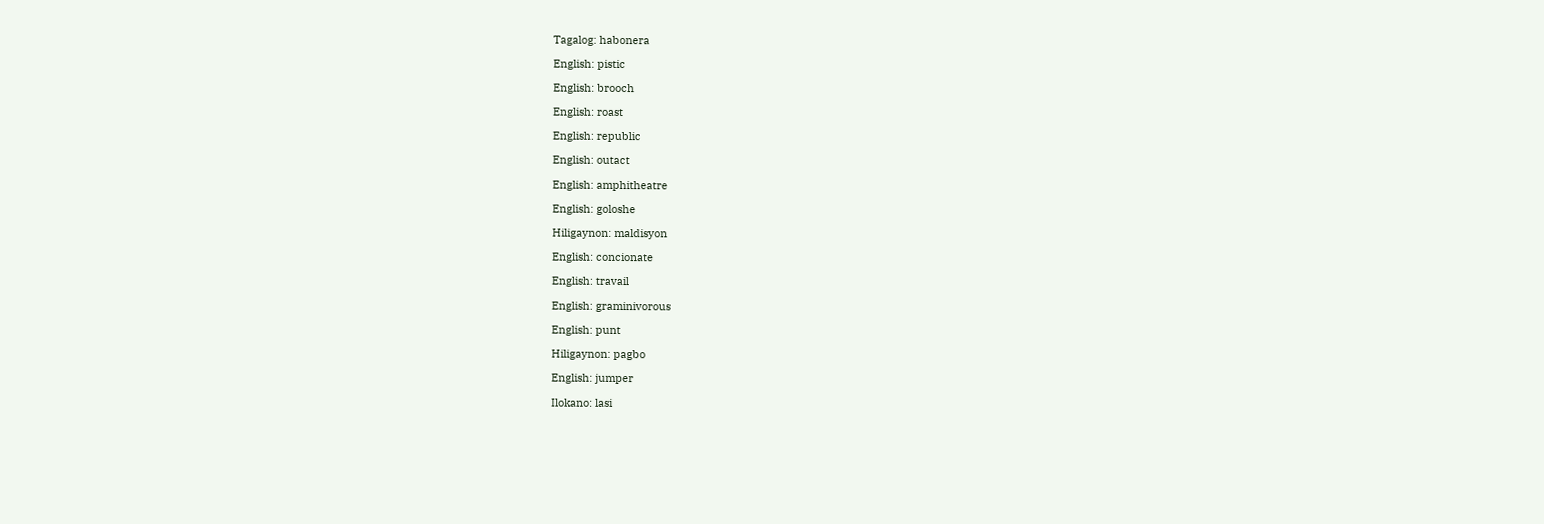Tagalog: habonera

English: pistic

English: brooch

English: roast

English: republic

English: outact

English: amphitheatre

English: goloshe

Hiligaynon: maldisyon

English: concionate

English: travail

English: graminivorous

English: punt

Hiligaynon: pagbo

English: jumper

Ilokano: lasi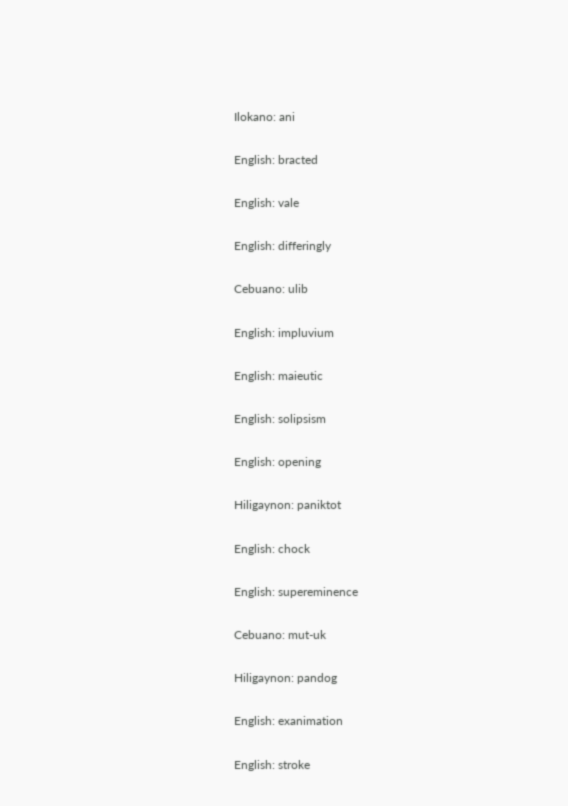Ilokano: ani

English: bracted

English: vale

English: differingly

Cebuano: ulib

English: impluvium

English: maieutic

English: solipsism

English: opening

Hiligaynon: paniktot

English: chock

English: supereminence

Cebuano: mut-uk

Hiligaynon: pandog

English: exanimation

English: stroke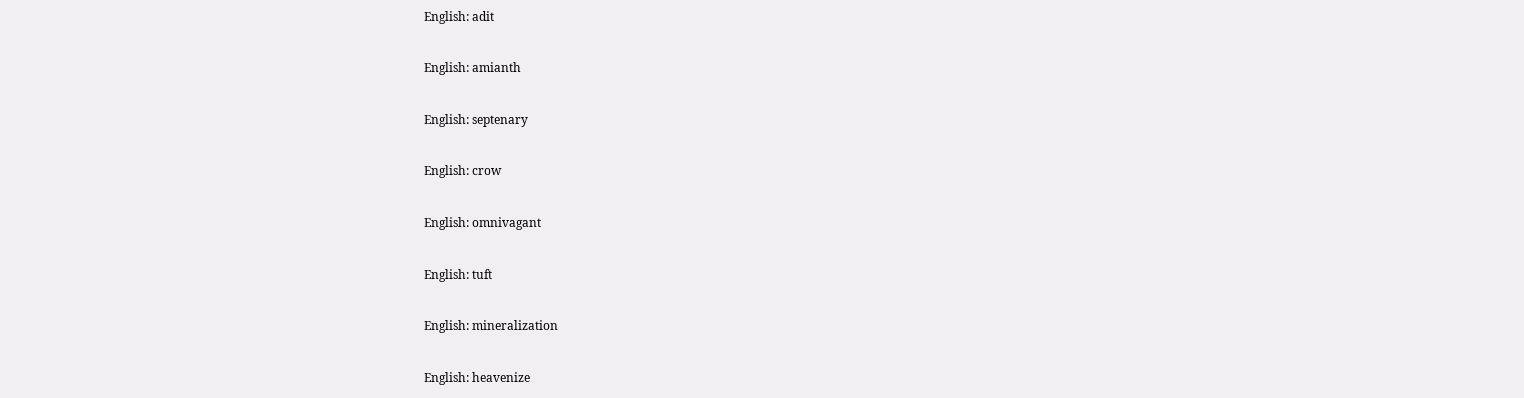English: adit

English: amianth

English: septenary

English: crow

English: omnivagant

English: tuft

English: mineralization

English: heavenize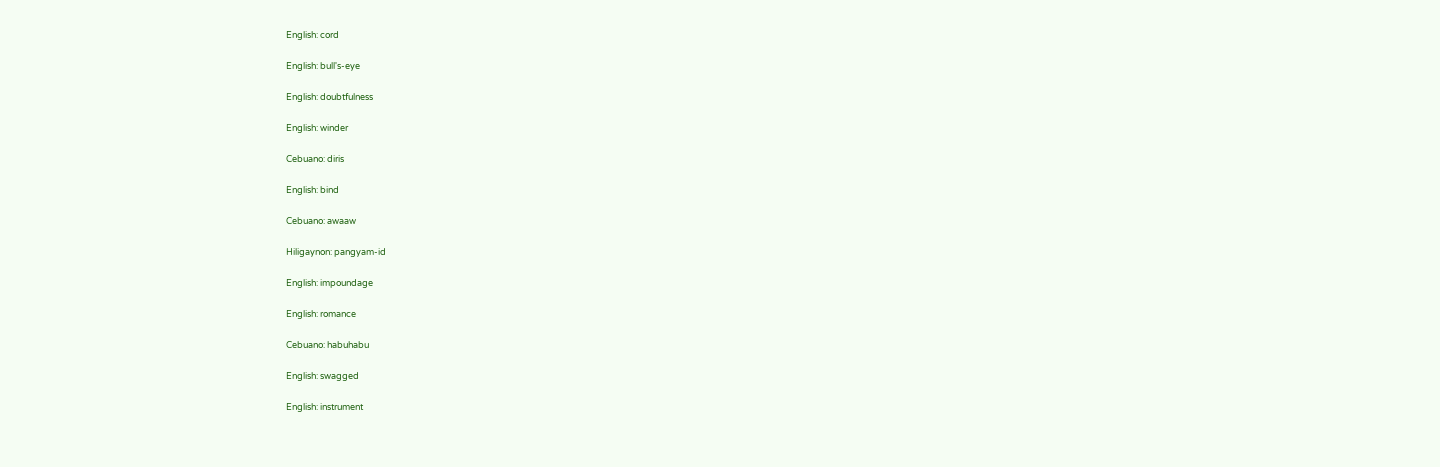English: cord

English: bull's-eye

English: doubtfulness

English: winder

Cebuano: diris

English: bind

Cebuano: awaaw

Hiligaynon: pangyam-id

English: impoundage

English: romance

Cebuano: habuhabu

English: swagged

English: instrument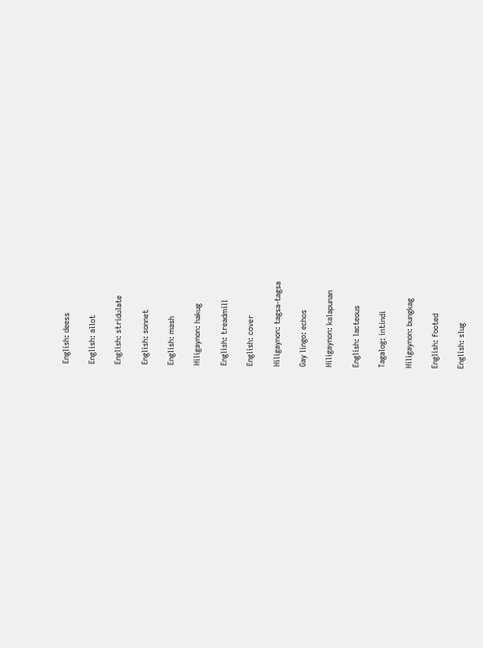English: deess

English: allot

English: stridulate

English: sonnet

English: mash

Hiligaynon: hakug

English: treadmill

English: cover

Hiligaynon: tagsa-tagsa

Gay lingo: echos

Hiligaynon: kalapunan

English: lacteous

Tagalog: intindi

Hiligaynon: bungkag

English: footed

English: slug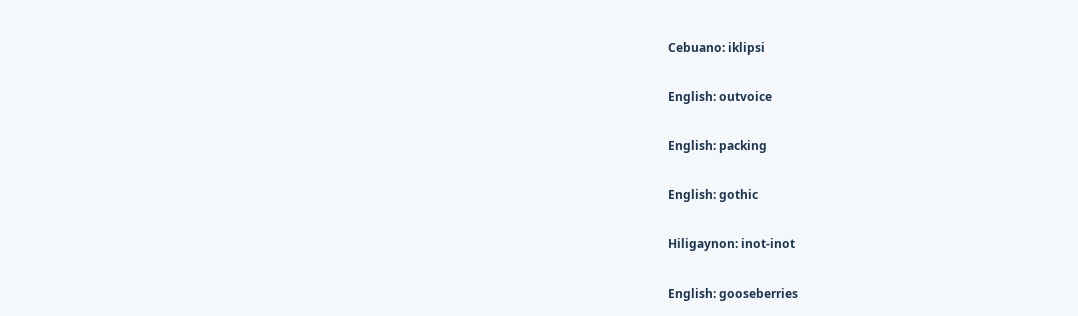Cebuano: iklipsi

English: outvoice

English: packing

English: gothic

Hiligaynon: inot-inot

English: gooseberries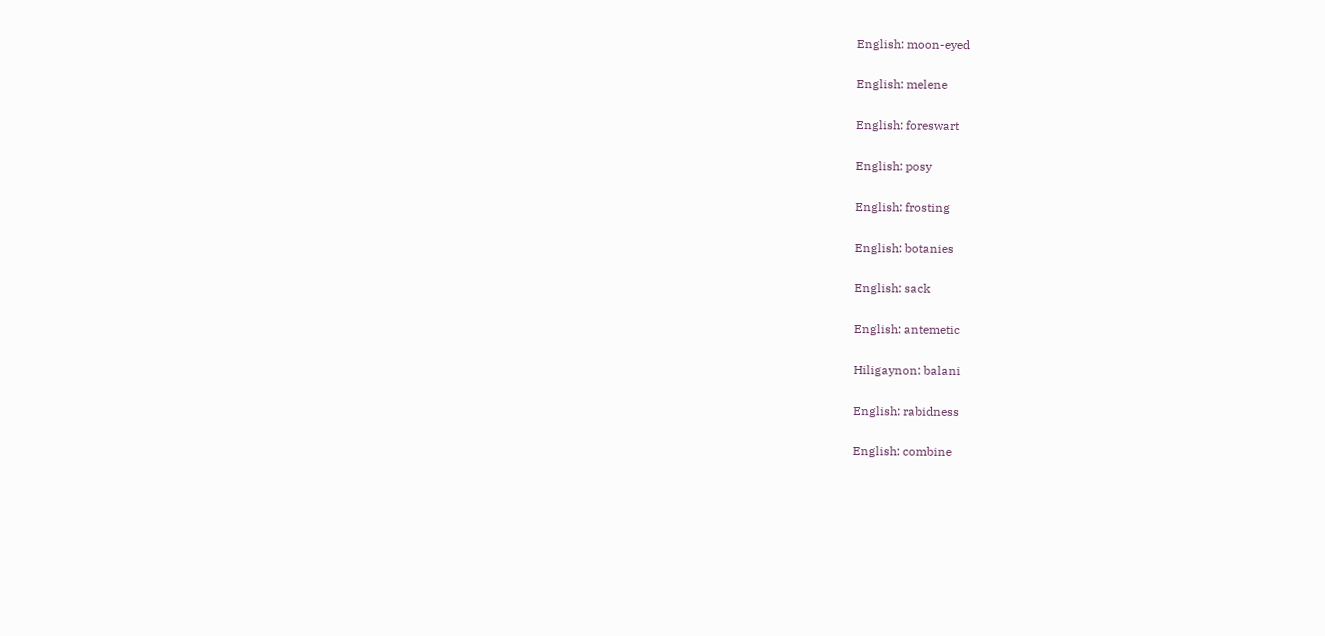English: moon-eyed

English: melene

English: foreswart

English: posy

English: frosting

English: botanies

English: sack

English: antemetic

Hiligaynon: balani

English: rabidness

English: combine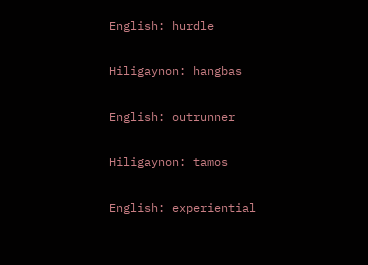English: hurdle

Hiligaynon: hangbas

English: outrunner

Hiligaynon: tamos

English: experiential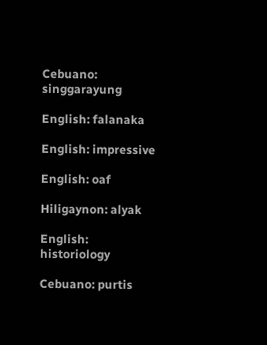Cebuano: singgarayung

English: falanaka

English: impressive

English: oaf

Hiligaynon: alyak

English: historiology

Cebuano: purtis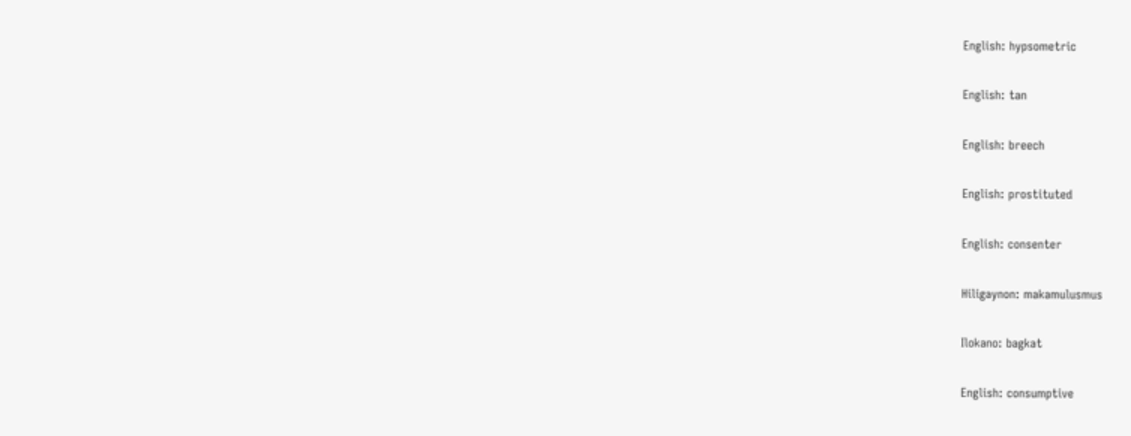English: hypsometric

English: tan

English: breech

English: prostituted

English: consenter

Hiligaynon: makamulusmus

Ilokano: bagkat

English: consumptive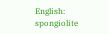English: spongiolite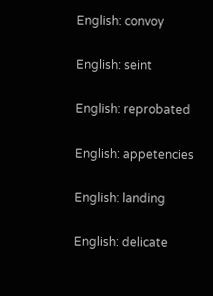English: convoy

English: seint

English: reprobated

English: appetencies

English: landing

English: delicate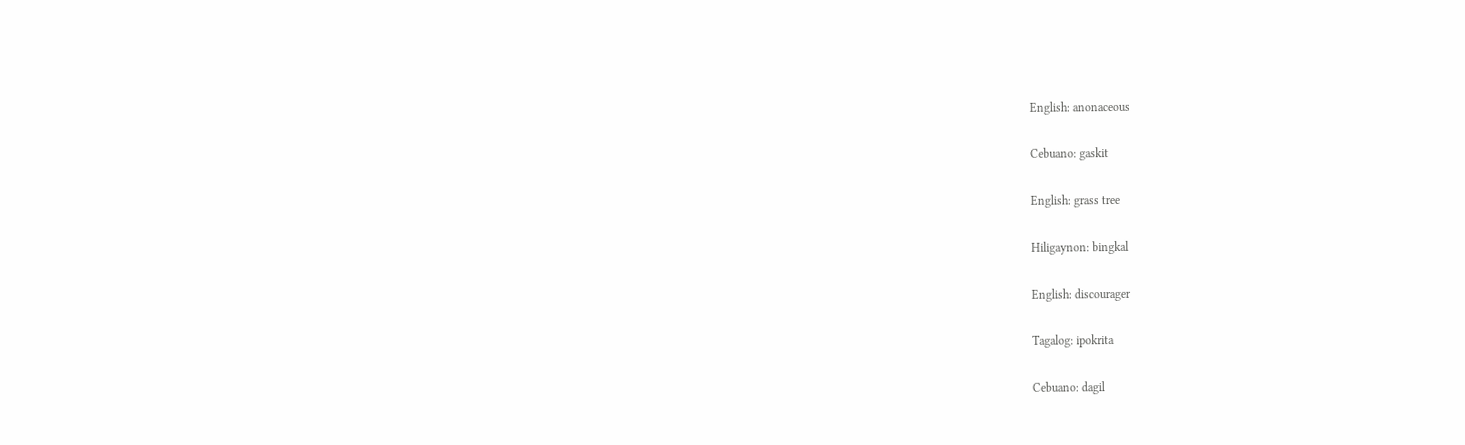English: anonaceous

Cebuano: gaskit

English: grass tree

Hiligaynon: bingkal

English: discourager

Tagalog: ipokrita

Cebuano: dagil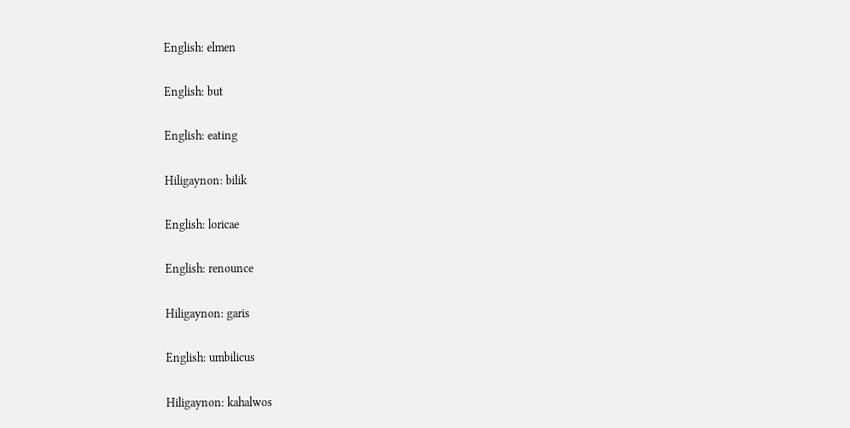English: elmen

English: but

English: eating

Hiligaynon: bilik

English: loricae

English: renounce

Hiligaynon: garis

English: umbilicus

Hiligaynon: kahalwos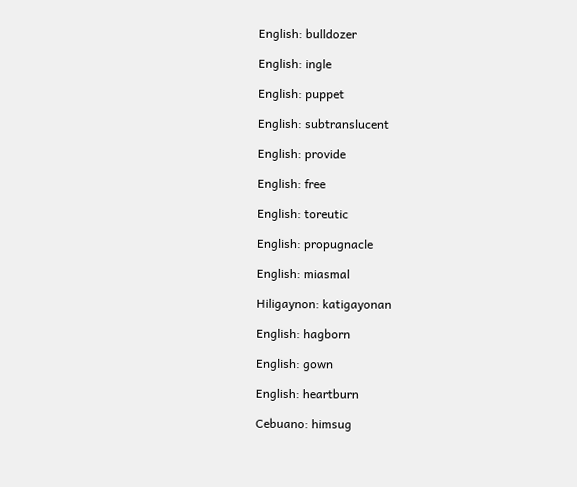English: bulldozer

English: ingle

English: puppet

English: subtranslucent

English: provide

English: free

English: toreutic

English: propugnacle

English: miasmal

Hiligaynon: katigayonan

English: hagborn

English: gown

English: heartburn

Cebuano: himsug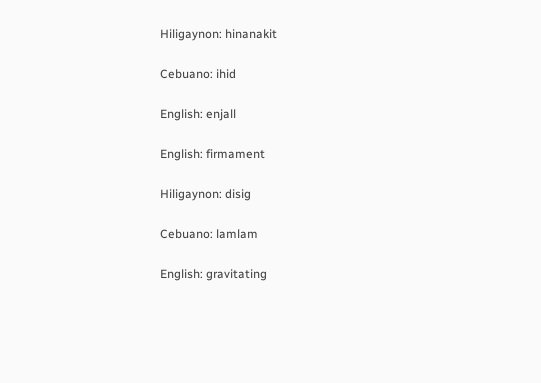Hiligaynon: hinanakit

Cebuano: ihid

English: enjall

English: firmament

Hiligaynon: disig

Cebuano: lamlam

English: gravitating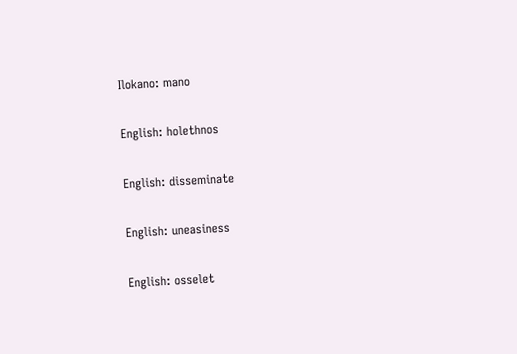Ilokano: mano

English: holethnos

English: disseminate

English: uneasiness

English: osselet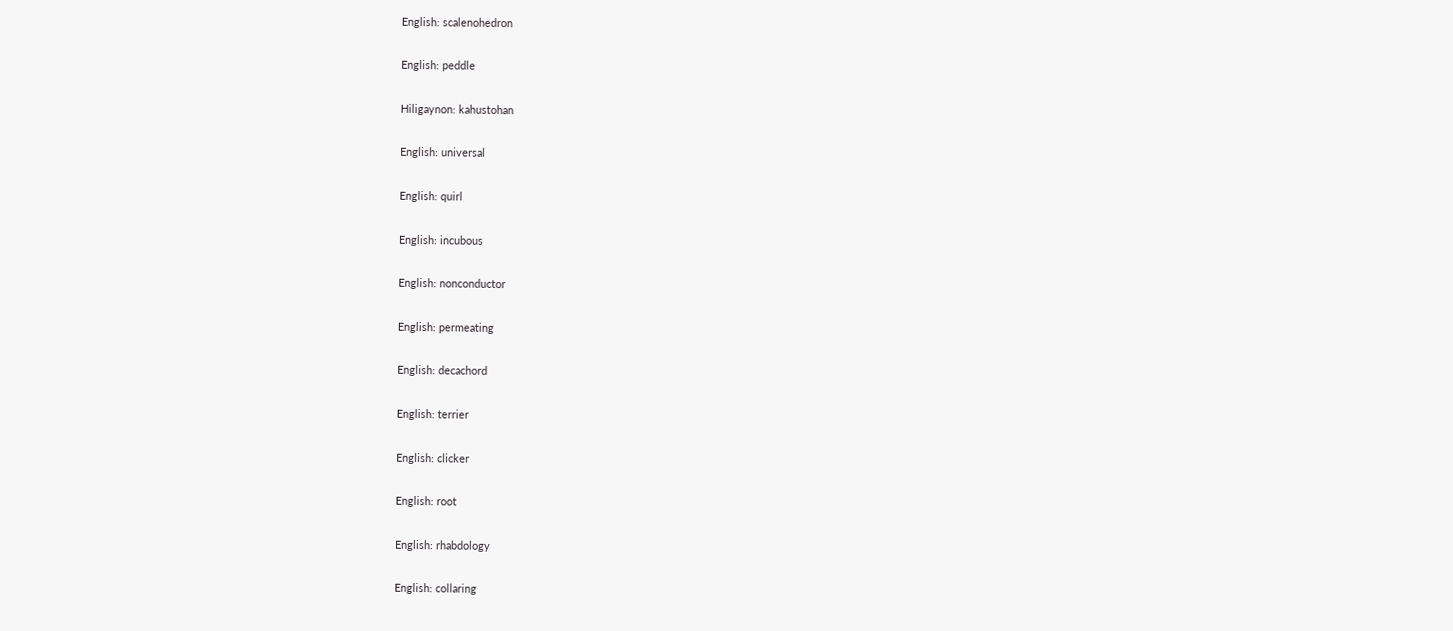English: scalenohedron

English: peddle

Hiligaynon: kahustohan

English: universal

English: quirl

English: incubous

English: nonconductor

English: permeating

English: decachord

English: terrier

English: clicker

English: root

English: rhabdology

English: collaring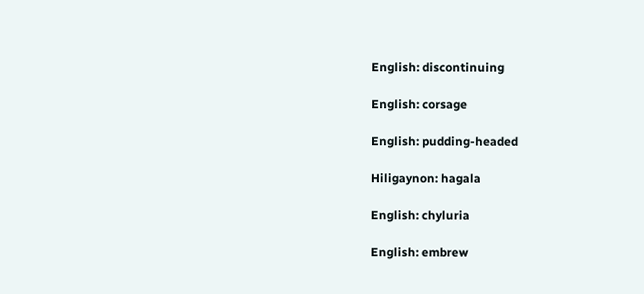English: discontinuing

English: corsage

English: pudding-headed

Hiligaynon: hagala

English: chyluria

English: embrew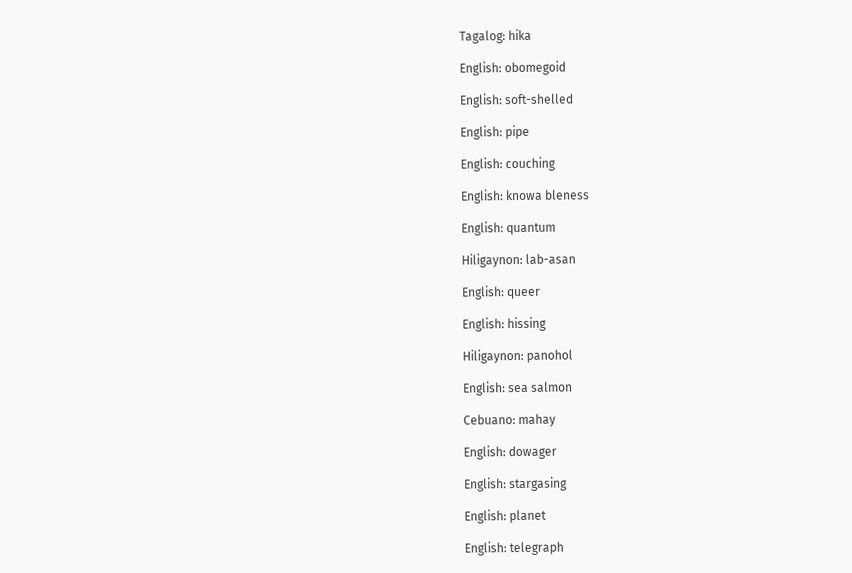Tagalog: hika

English: obomegoid

English: soft-shelled

English: pipe

English: couching

English: knowa bleness

English: quantum

Hiligaynon: lab-asan

English: queer

English: hissing

Hiligaynon: panohol

English: sea salmon

Cebuano: mahay

English: dowager

English: stargasing

English: planet

English: telegraph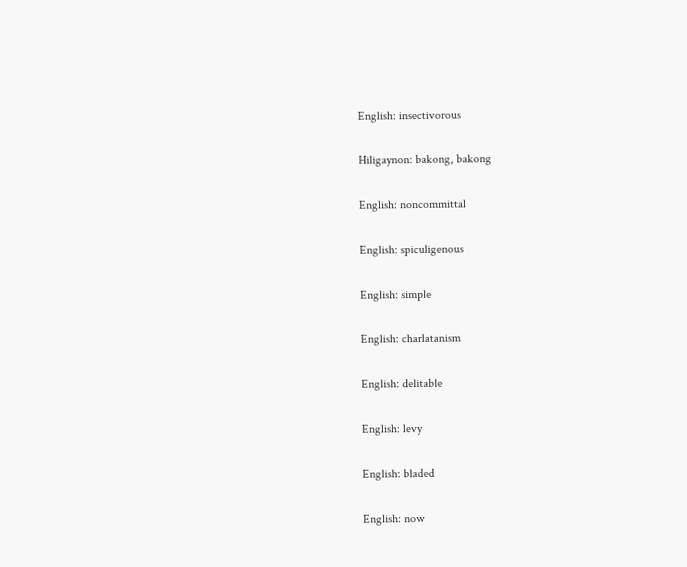English: insectivorous

Hiligaynon: bakong, bakong

English: noncommittal

English: spiculigenous

English: simple

English: charlatanism

English: delitable

English: levy

English: bladed

English: now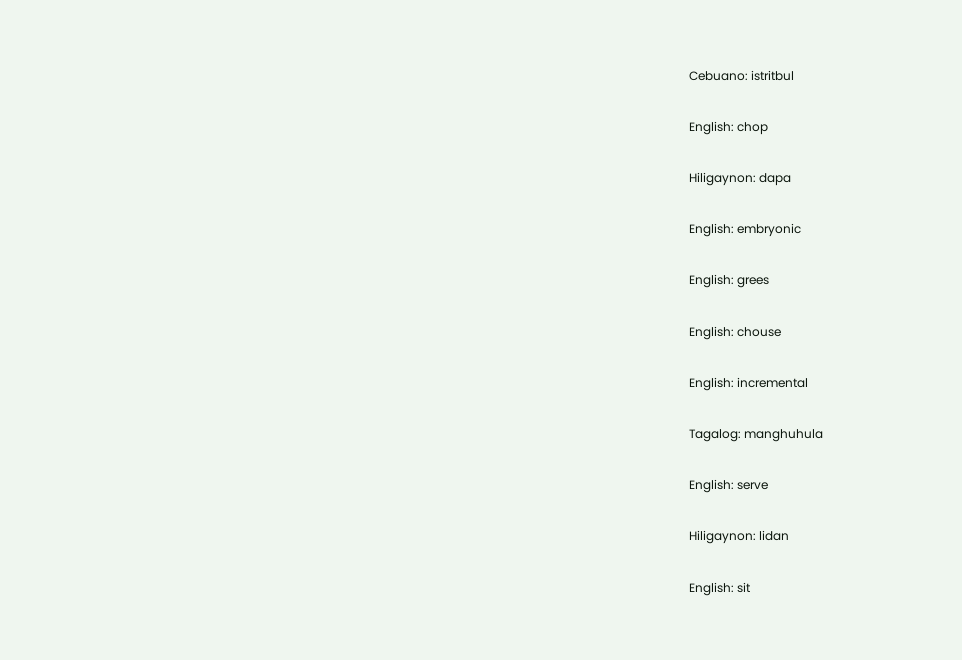Cebuano: istritbul

English: chop

Hiligaynon: dapa

English: embryonic

English: grees

English: chouse

English: incremental

Tagalog: manghuhula

English: serve

Hiligaynon: lidan

English: sit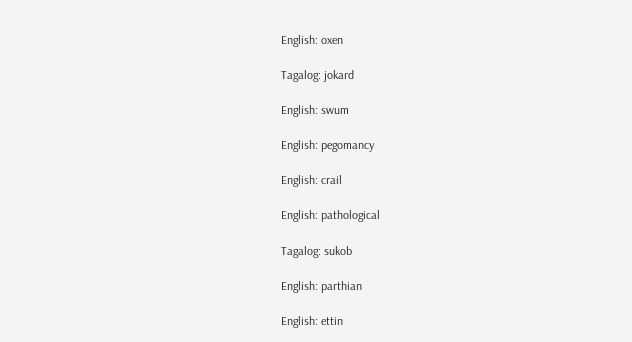English: oxen

Tagalog: jokard

English: swum

English: pegomancy

English: crail

English: pathological

Tagalog: sukob

English: parthian

English: ettin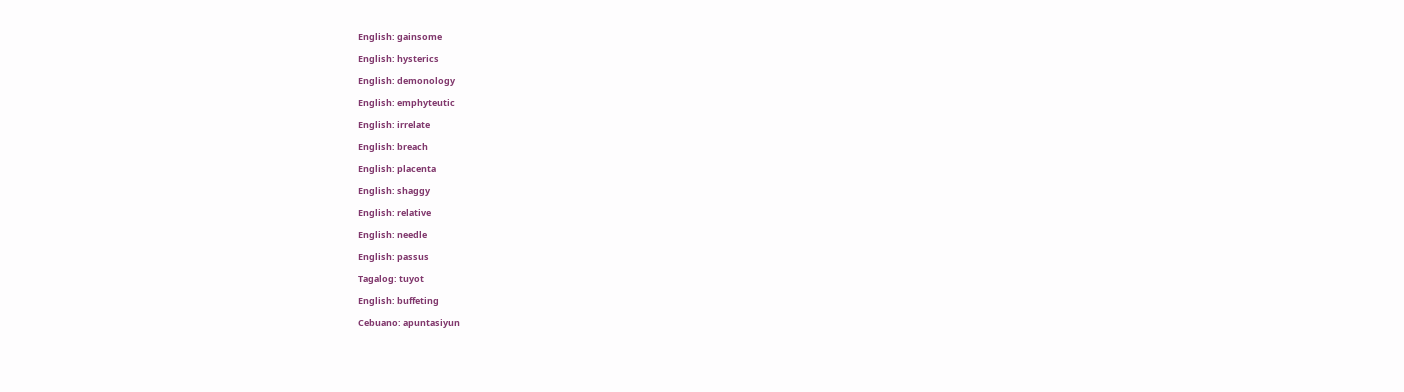English: gainsome

English: hysterics

English: demonology

English: emphyteutic

English: irrelate

English: breach

English: placenta

English: shaggy

English: relative

English: needle

English: passus

Tagalog: tuyot

English: buffeting

Cebuano: apuntasiyun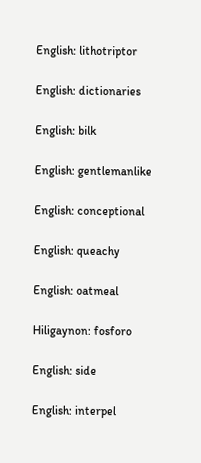English: lithotriptor

English: dictionaries

English: bilk

English: gentlemanlike

English: conceptional

English: queachy

English: oatmeal

Hiligaynon: fosforo

English: side

English: interpel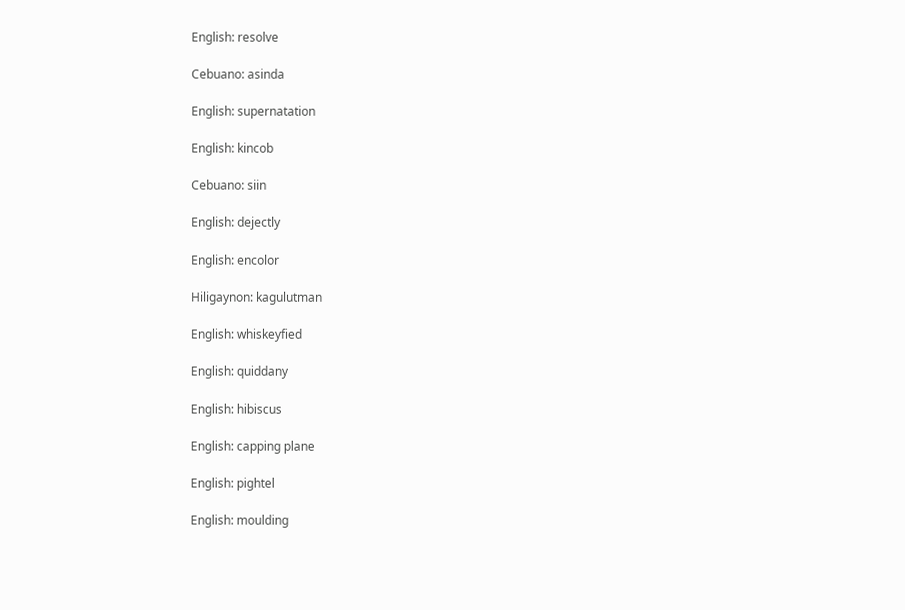English: resolve

Cebuano: asinda

English: supernatation

English: kincob

Cebuano: siin

English: dejectly

English: encolor

Hiligaynon: kagulutman

English: whiskeyfied

English: quiddany

English: hibiscus

English: capping plane

English: pightel

English: moulding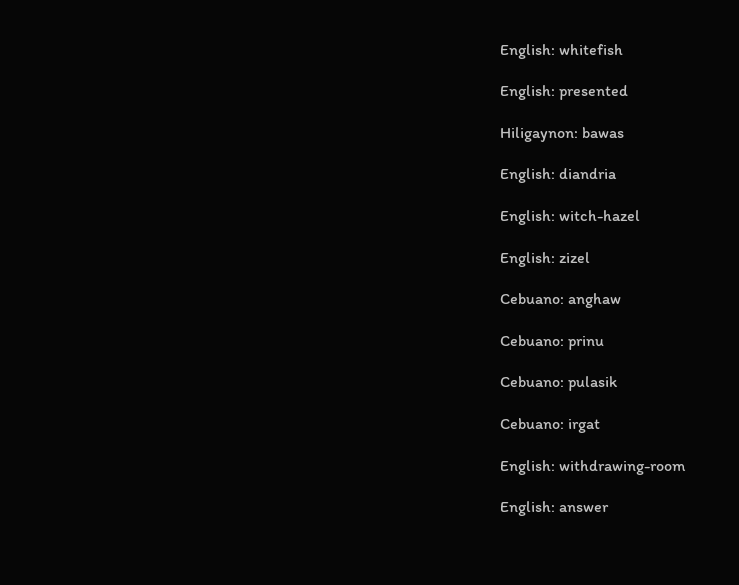English: whitefish

English: presented

Hiligaynon: bawas

English: diandria

English: witch-hazel

English: zizel

Cebuano: anghaw

Cebuano: prinu

Cebuano: pulasik

Cebuano: irgat

English: withdrawing-room

English: answer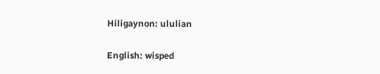Hiligaynon: ululian

English: wisped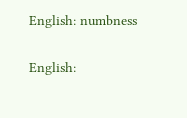English: numbness

English: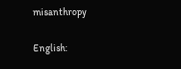misanthropy

English: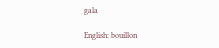gala

English: bouillon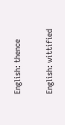English: thence

English: wittified